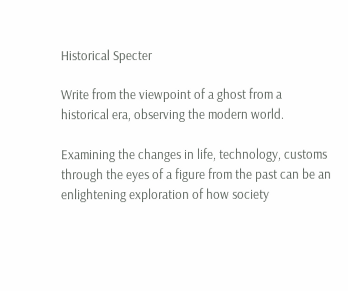Historical Specter

Write from the viewpoint of a ghost from a historical era, observing the modern world.

Examining the changes in life, technology, customs through the eyes of a figure from the past can be an enlightening exploration of how society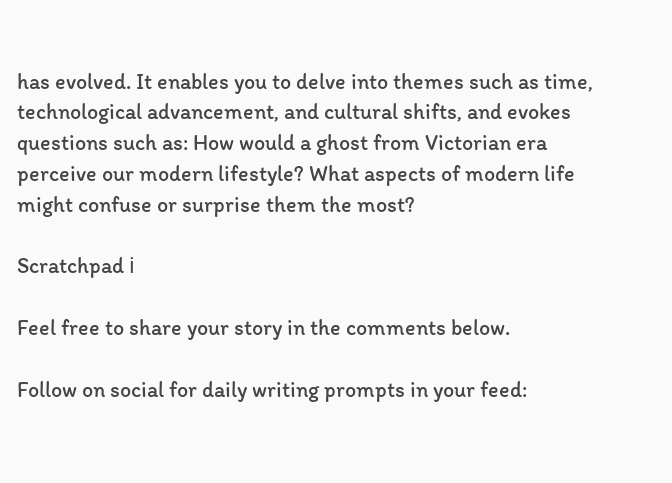has evolved. It enables you to delve into themes such as time, technological advancement, and cultural shifts, and evokes questions such as: How would a ghost from Victorian era perceive our modern lifestyle? What aspects of modern life might confuse or surprise them the most?

Scratchpad ℹ

Feel free to share your story in the comments below.

Follow on social for daily writing prompts in your feed: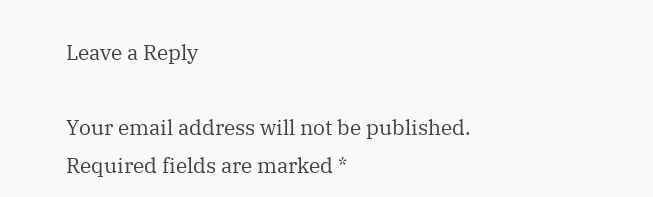Leave a Reply

Your email address will not be published. Required fields are marked *